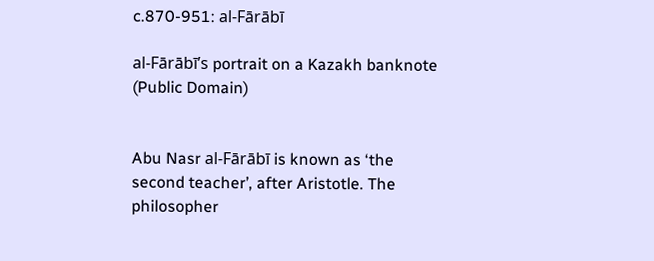c.870-951: al-Fārābī

al-Fārābī’s portrait on a Kazakh banknote (Public Domain)


Abu Nasr al-Fārābī is known as ‘the second teacher’, after Aristotle. The philosopher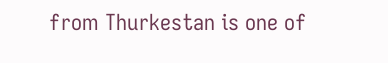from Thurkestan is one of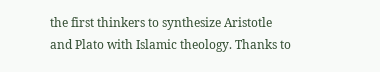the first thinkers to synthesize Aristotle and Plato with Islamic theology. Thanks to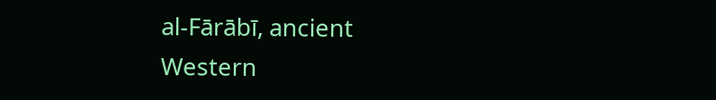al-Fārābī, ancient Western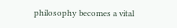philosophy becomes a vital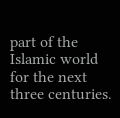part of the Islamic world for the next three centuries.